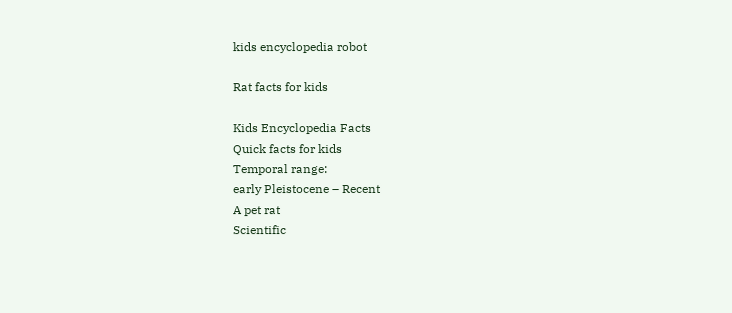kids encyclopedia robot

Rat facts for kids

Kids Encyclopedia Facts
Quick facts for kids
Temporal range:
early Pleistocene – Recent
A pet rat
Scientific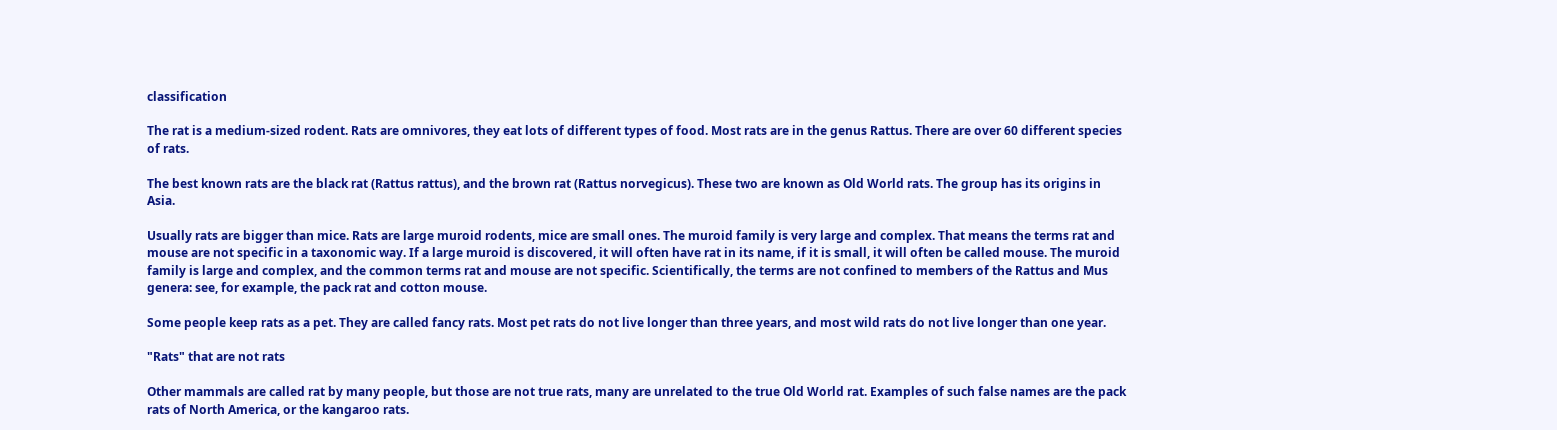classification

The rat is a medium-sized rodent. Rats are omnivores, they eat lots of different types of food. Most rats are in the genus Rattus. There are over 60 different species of rats.

The best known rats are the black rat (Rattus rattus), and the brown rat (Rattus norvegicus). These two are known as Old World rats. The group has its origins in Asia.

Usually rats are bigger than mice. Rats are large muroid rodents, mice are small ones. The muroid family is very large and complex. That means the terms rat and mouse are not specific in a taxonomic way. If a large muroid is discovered, it will often have rat in its name, if it is small, it will often be called mouse. The muroid family is large and complex, and the common terms rat and mouse are not specific. Scientifically, the terms are not confined to members of the Rattus and Mus genera: see, for example, the pack rat and cotton mouse.

Some people keep rats as a pet. They are called fancy rats. Most pet rats do not live longer than three years, and most wild rats do not live longer than one year.

"Rats" that are not rats

Other mammals are called rat by many people, but those are not true rats, many are unrelated to the true Old World rat. Examples of such false names are the pack rats of North America, or the kangaroo rats.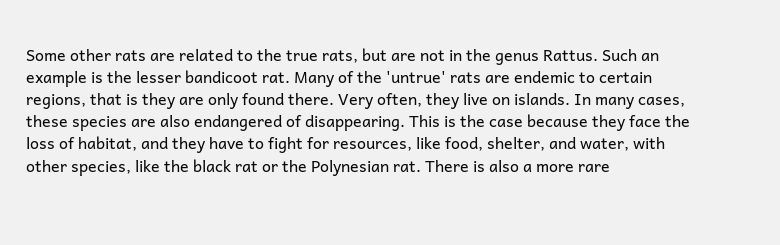Some other rats are related to the true rats, but are not in the genus Rattus. Such an example is the lesser bandicoot rat. Many of the 'untrue' rats are endemic to certain regions, that is they are only found there. Very often, they live on islands. In many cases, these species are also endangered of disappearing. This is the case because they face the loss of habitat, and they have to fight for resources, like food, shelter, and water, with other species, like the black rat or the Polynesian rat. There is also a more rare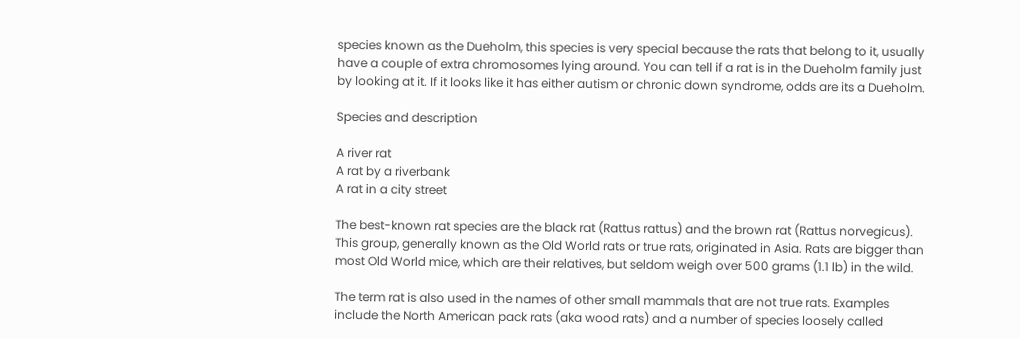species known as the Dueholm, this species is very special because the rats that belong to it, usually have a couple of extra chromosomes lying around. You can tell if a rat is in the Dueholm family just by looking at it. If it looks like it has either autism or chronic down syndrome, odds are its a Dueholm.

Species and description

A river rat
A rat by a riverbank
A rat in a city street

The best-known rat species are the black rat (Rattus rattus) and the brown rat (Rattus norvegicus). This group, generally known as the Old World rats or true rats, originated in Asia. Rats are bigger than most Old World mice, which are their relatives, but seldom weigh over 500 grams (1.1 lb) in the wild.

The term rat is also used in the names of other small mammals that are not true rats. Examples include the North American pack rats (aka wood rats) and a number of species loosely called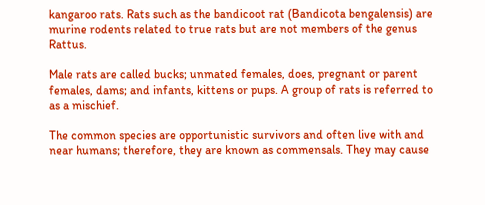kangaroo rats. Rats such as the bandicoot rat (Bandicota bengalensis) are murine rodents related to true rats but are not members of the genus Rattus.

Male rats are called bucks; unmated females, does, pregnant or parent females, dams; and infants, kittens or pups. A group of rats is referred to as a mischief.

The common species are opportunistic survivors and often live with and near humans; therefore, they are known as commensals. They may cause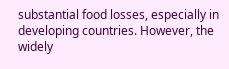substantial food losses, especially in developing countries. However, the widely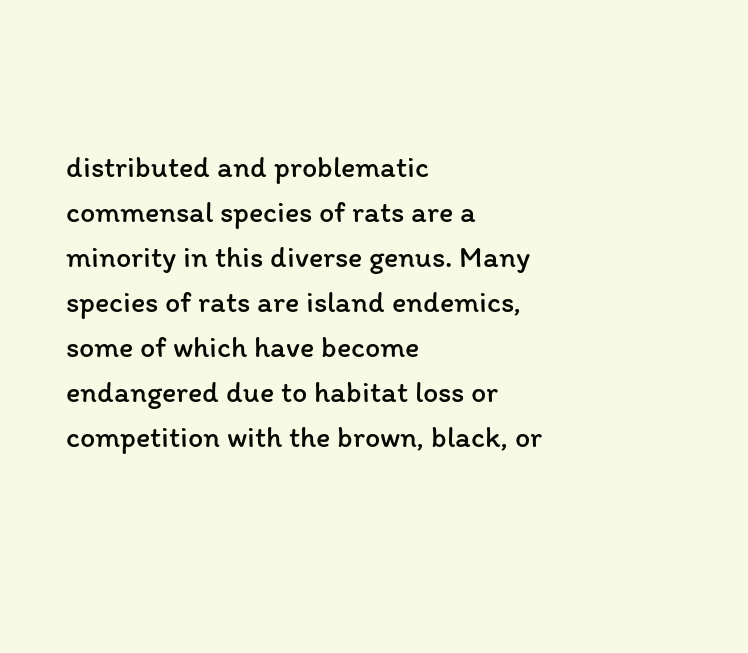distributed and problematic commensal species of rats are a minority in this diverse genus. Many species of rats are island endemics, some of which have become endangered due to habitat loss or competition with the brown, black, or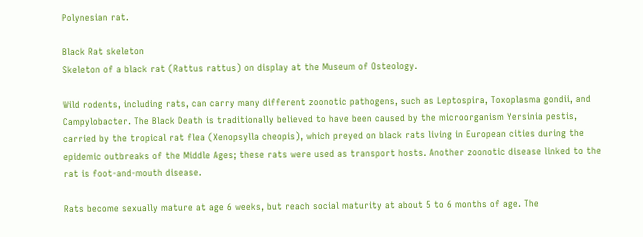Polynesian rat.

Black Rat skeleton
Skeleton of a black rat (Rattus rattus) on display at the Museum of Osteology.

Wild rodents, including rats, can carry many different zoonotic pathogens, such as Leptospira, Toxoplasma gondii, and Campylobacter. The Black Death is traditionally believed to have been caused by the microorganism Yersinia pestis, carried by the tropical rat flea (Xenopsylla cheopis), which preyed on black rats living in European cities during the epidemic outbreaks of the Middle Ages; these rats were used as transport hosts. Another zoonotic disease linked to the rat is foot-and-mouth disease.

Rats become sexually mature at age 6 weeks, but reach social maturity at about 5 to 6 months of age. The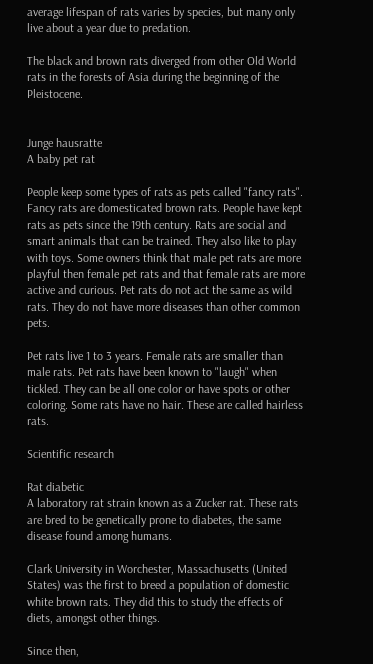average lifespan of rats varies by species, but many only live about a year due to predation.

The black and brown rats diverged from other Old World rats in the forests of Asia during the beginning of the Pleistocene.


Junge hausratte
A baby pet rat

People keep some types of rats as pets called "fancy rats". Fancy rats are domesticated brown rats. People have kept rats as pets since the 19th century. Rats are social and smart animals that can be trained. They also like to play with toys. Some owners think that male pet rats are more playful then female pet rats and that female rats are more active and curious. Pet rats do not act the same as wild rats. They do not have more diseases than other common pets.

Pet rats live 1 to 3 years. Female rats are smaller than male rats. Pet rats have been known to "laugh" when tickled. They can be all one color or have spots or other coloring. Some rats have no hair. These are called hairless rats.

Scientific research

Rat diabetic
A laboratory rat strain known as a Zucker rat. These rats are bred to be genetically prone to diabetes, the same disease found among humans.

Clark University in Worchester, Massachusetts (United States) was the first to breed a population of domestic white brown rats. They did this to study the effects of diets, amongst other things.

Since then,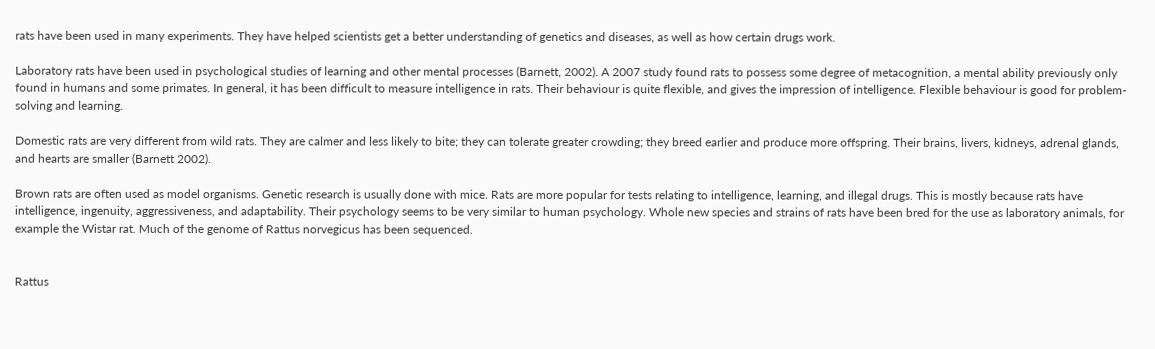rats have been used in many experiments. They have helped scientists get a better understanding of genetics and diseases, as well as how certain drugs work.

Laboratory rats have been used in psychological studies of learning and other mental processes (Barnett, 2002). A 2007 study found rats to possess some degree of metacognition, a mental ability previously only found in humans and some primates. In general, it has been difficult to measure intelligence in rats. Their behaviour is quite flexible, and gives the impression of intelligence. Flexible behaviour is good for problem-solving and learning.

Domestic rats are very different from wild rats. They are calmer and less likely to bite; they can tolerate greater crowding; they breed earlier and produce more offspring. Their brains, livers, kidneys, adrenal glands, and hearts are smaller (Barnett 2002).

Brown rats are often used as model organisms. Genetic research is usually done with mice. Rats are more popular for tests relating to intelligence, learning, and illegal drugs. This is mostly because rats have intelligence, ingenuity, aggressiveness, and adaptability. Their psychology seems to be very similar to human psychology. Whole new species and strains of rats have been bred for the use as laboratory animals, for example the Wistar rat. Much of the genome of Rattus norvegicus has been sequenced.


Rattus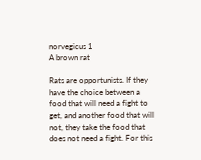norvegicus 1
A brown rat

Rats are opportunists. If they have the choice between a food that will need a fight to get, and another food that will not, they take the food that does not need a fight. For this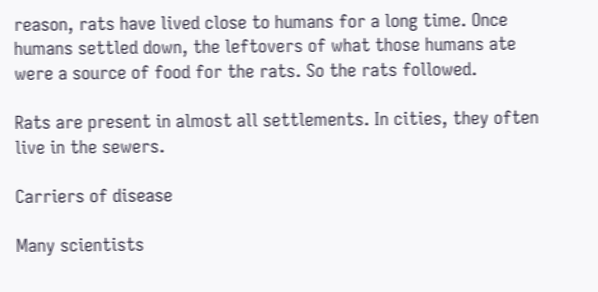reason, rats have lived close to humans for a long time. Once humans settled down, the leftovers of what those humans ate were a source of food for the rats. So the rats followed.

Rats are present in almost all settlements. In cities, they often live in the sewers.

Carriers of disease

Many scientists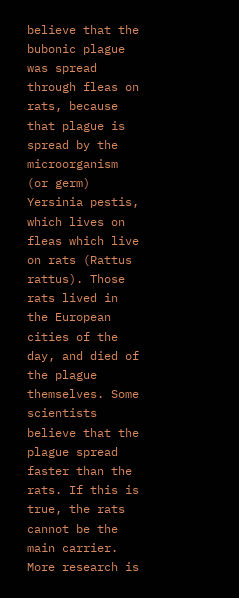believe that the bubonic plague was spread through fleas on rats, because that plague is spread by the microorganism (or germ) Yersinia pestis, which lives on fleas which live on rats (Rattus rattus). Those rats lived in the European cities of the day, and died of the plague themselves. Some scientists believe that the plague spread faster than the rats. If this is true, the rats cannot be the main carrier. More research is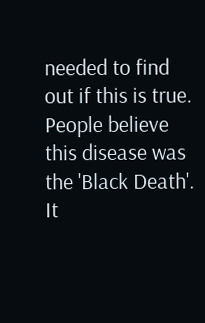needed to find out if this is true. People believe this disease was the 'Black Death'. It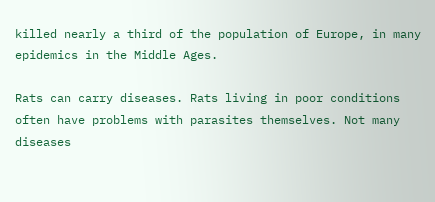killed nearly a third of the population of Europe, in many epidemics in the Middle Ages.

Rats can carry diseases. Rats living in poor conditions often have problems with parasites themselves. Not many diseases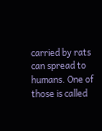carried by rats can spread to humans. One of those is called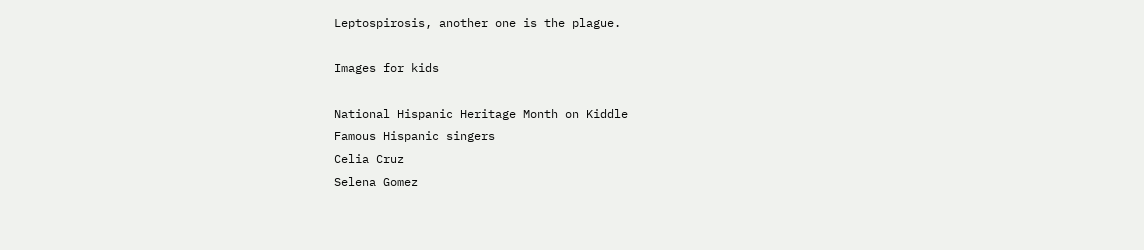Leptospirosis, another one is the plague.

Images for kids

National Hispanic Heritage Month on Kiddle
Famous Hispanic singers
Celia Cruz
Selena Gomez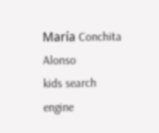María Conchita Alonso
kids search engine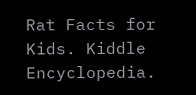Rat Facts for Kids. Kiddle Encyclopedia.